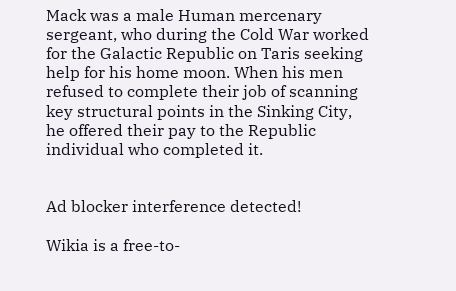Mack was a male Human mercenary sergeant, who during the Cold War worked for the Galactic Republic on Taris seeking help for his home moon. When his men refused to complete their job of scanning key structural points in the Sinking City, he offered their pay to the Republic individual who completed it.


Ad blocker interference detected!

Wikia is a free-to-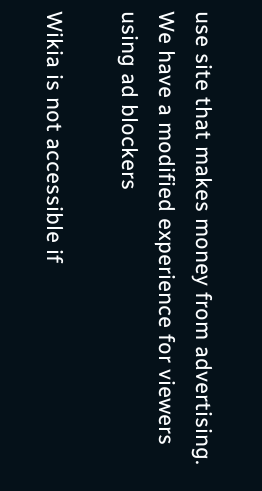use site that makes money from advertising. We have a modified experience for viewers using ad blockers

Wikia is not accessible if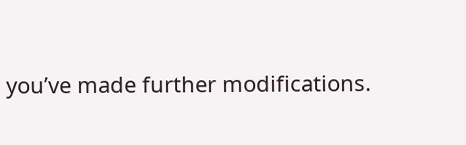you’ve made further modifications.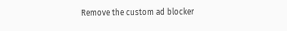Remove the custom ad blocker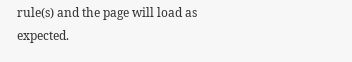rule(s) and the page will load as expected.